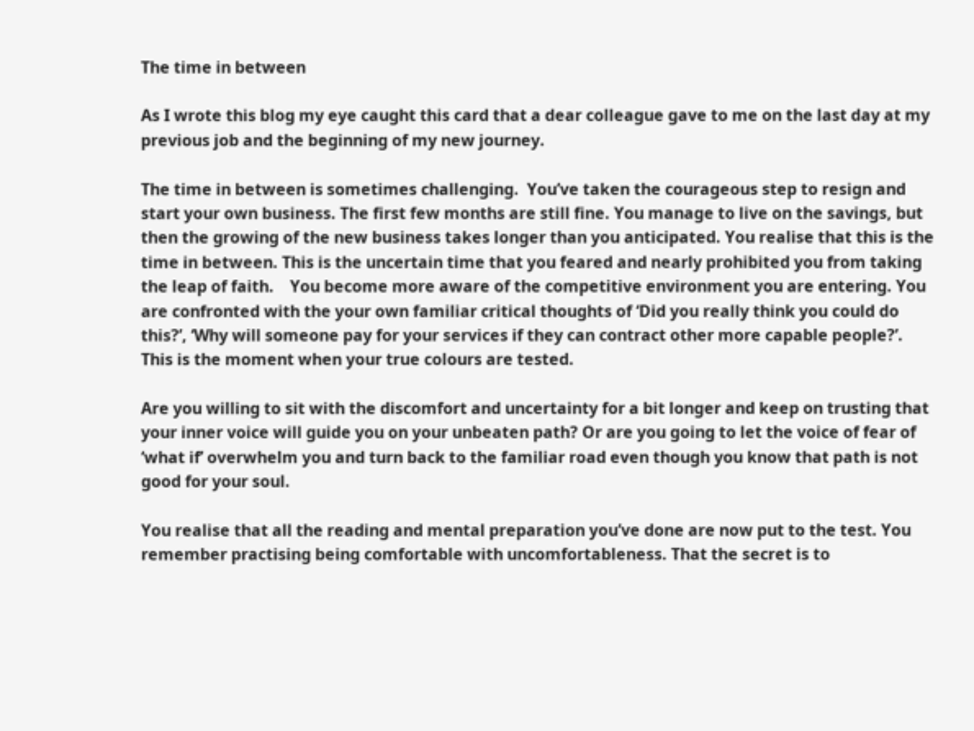The time in between

As I wrote this blog my eye caught this card that a dear colleague gave to me on the last day at my previous job and the beginning of my new journey.

The time in between is sometimes challenging.  You’ve taken the courageous step to resign and start your own business. The first few months are still fine. You manage to live on the savings, but then the growing of the new business takes longer than you anticipated. You realise that this is the time in between. This is the uncertain time that you feared and nearly prohibited you from taking the leap of faith.    You become more aware of the competitive environment you are entering. You are confronted with the your own familiar critical thoughts of ‘Did you really think you could do this?’, ‘Why will someone pay for your services if they can contract other more capable people?’. This is the moment when your true colours are tested.

Are you willing to sit with the discomfort and uncertainty for a bit longer and keep on trusting that your inner voice will guide you on your unbeaten path? Or are you going to let the voice of fear of ‘what if’ overwhelm you and turn back to the familiar road even though you know that path is not good for your soul.

You realise that all the reading and mental preparation you’ve done are now put to the test. You remember practising being comfortable with uncomfortableness. That the secret is to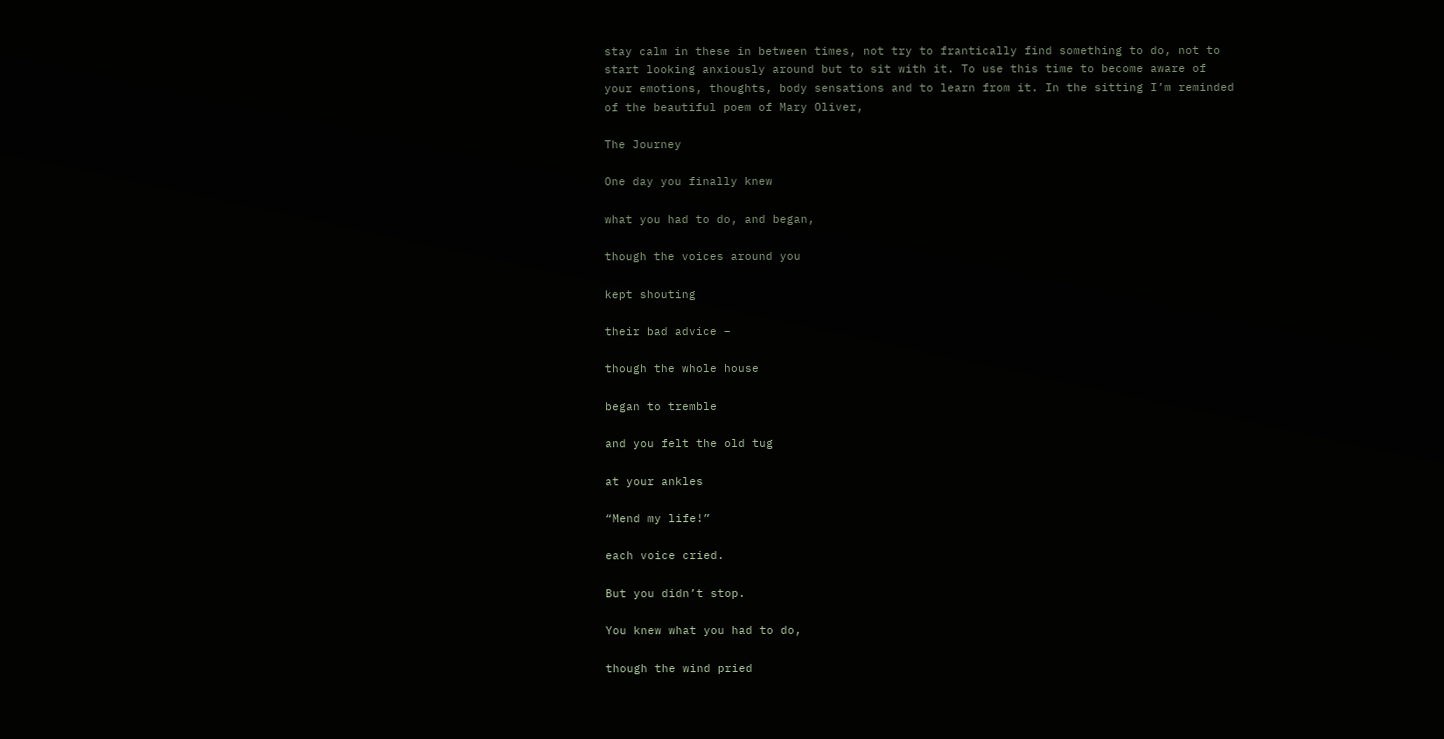stay calm in these in between times, not try to frantically find something to do, not to start looking anxiously around but to sit with it. To use this time to become aware of your emotions, thoughts, body sensations and to learn from it. In the sitting I’m reminded of the beautiful poem of Mary Oliver,

The Journey

One day you finally knew

what you had to do, and began,

though the voices around you

kept shouting

their bad advice –

though the whole house

began to tremble

and you felt the old tug

at your ankles

“Mend my life!”

each voice cried.

But you didn’t stop.

You knew what you had to do,

though the wind pried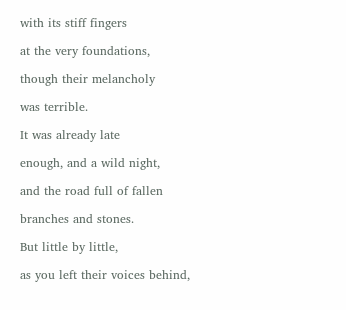with its stiff fingers

at the very foundations,

though their melancholy

was terrible.

It was already late

enough, and a wild night,

and the road full of fallen

branches and stones.

But little by little,

as you left their voices behind,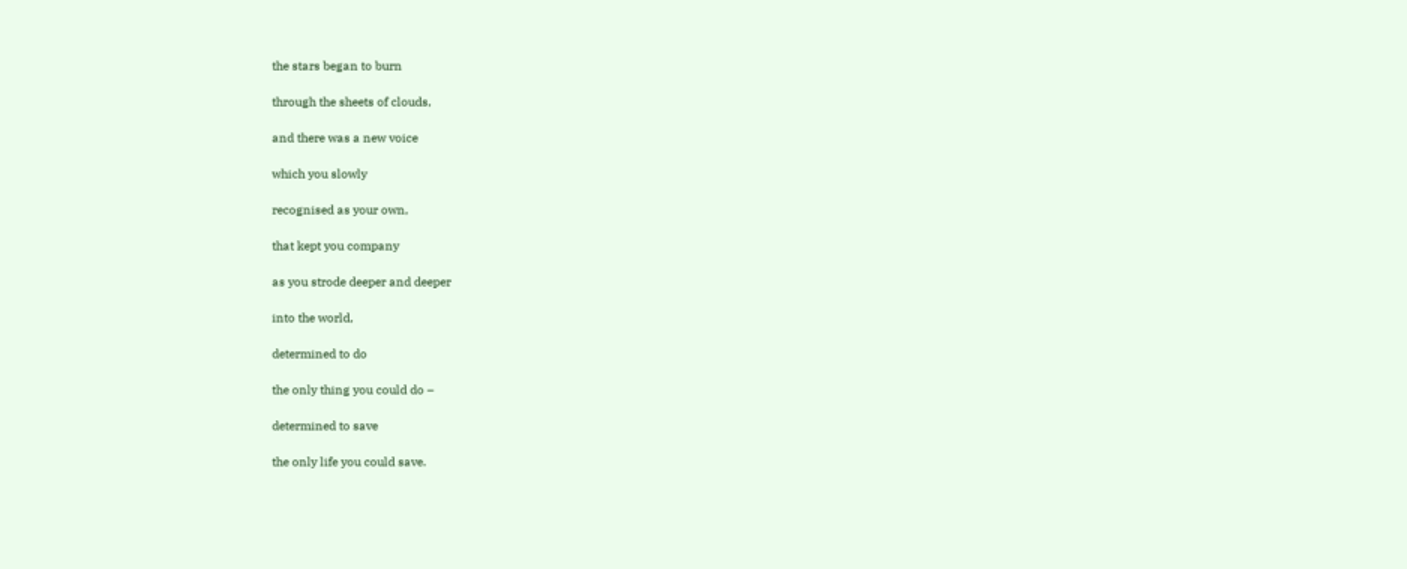the stars began to burn

through the sheets of clouds,

and there was a new voice

which you slowly

recognised as your own,

that kept you company

as you strode deeper and deeper

into the world,

determined to do

the only thing you could do –

determined to save

the only life you could save.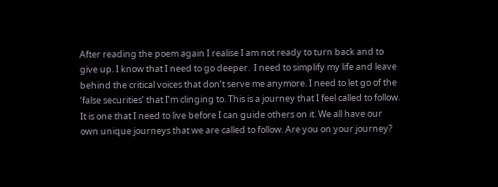After reading the poem again I realise I am not ready to turn back and to give up. I know that I need to go deeper.  I need to simplify my life and leave behind the critical voices that don’t serve me anymore. I need to let go of the ‘false securities’ that I’m clinging to. This is a journey that I feel called to follow. It is one that I need to live before I can guide others on it. We all have our own unique journeys that we are called to follow. Are you on your journey?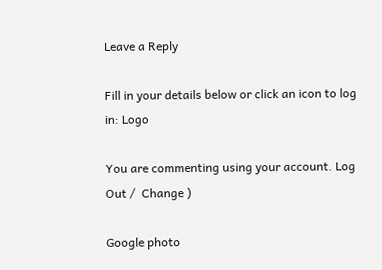Leave a Reply

Fill in your details below or click an icon to log in: Logo

You are commenting using your account. Log Out /  Change )

Google photo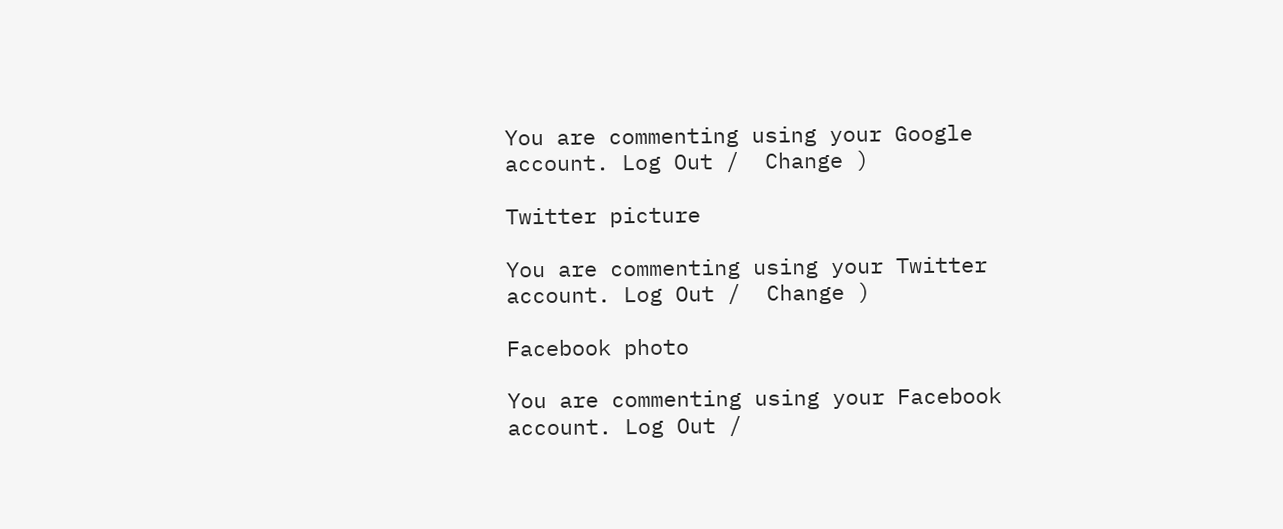You are commenting using your Google account. Log Out /  Change )

Twitter picture

You are commenting using your Twitter account. Log Out /  Change )

Facebook photo

You are commenting using your Facebook account. Log Out /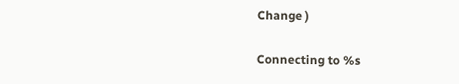Change )

Connecting to %s